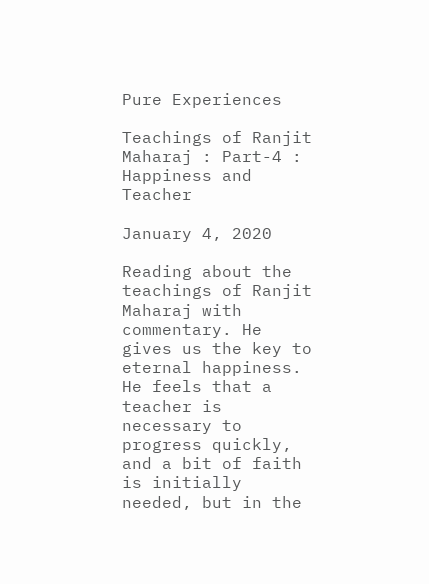Pure Experiences

Teachings of Ranjit Maharaj : Part-4 : Happiness and Teacher

January 4, 2020

Reading about the teachings of Ranjit Maharaj with commentary. He gives us the key to eternal happiness. He feels that a teacher is necessary to progress quickly, and a bit of faith is initially needed, but in the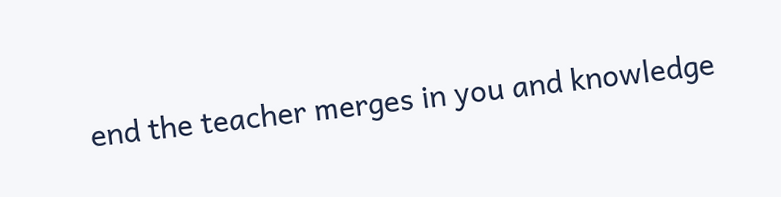end the teacher merges in you and knowledge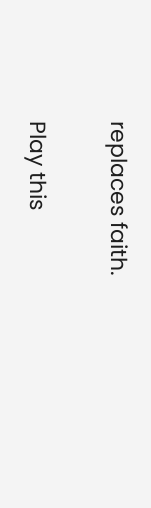replaces faith.

Play this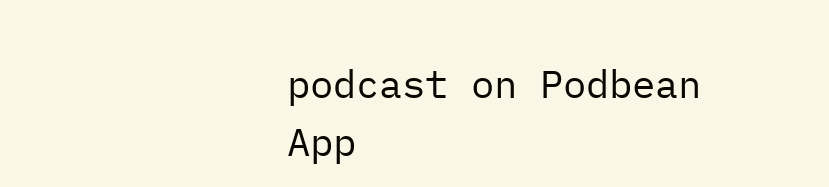podcast on Podbean App